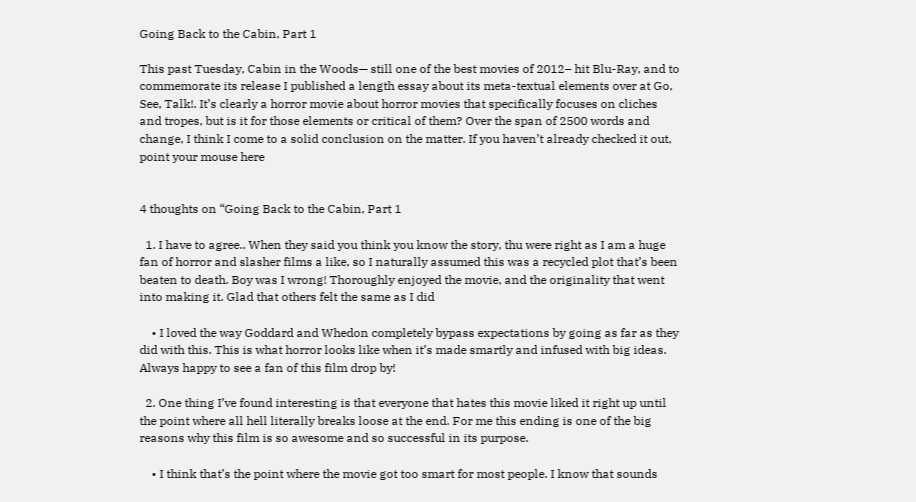Going Back to the Cabin, Part 1

This past Tuesday, Cabin in the Woods— still one of the best movies of 2012– hit Blu-Ray, and to commemorate its release I published a length essay about its meta-textual elements over at Go, See, Talk!. It’s clearly a horror movie about horror movies that specifically focuses on cliches and tropes, but is it for those elements or critical of them? Over the span of 2500 words and change, I think I come to a solid conclusion on the matter. If you haven’t already checked it out, point your mouse here


4 thoughts on “Going Back to the Cabin, Part 1

  1. I have to agree.. When they said you think you know the story, thu were right as I am a huge fan of horror and slasher films a like, so I naturally assumed this was a recycled plot that’s been beaten to death. Boy was I wrong! Thoroughly enjoyed the movie, and the originality that went into making it. Glad that others felt the same as I did

    • I loved the way Goddard and Whedon completely bypass expectations by going as far as they did with this. This is what horror looks like when it’s made smartly and infused with big ideas. Always happy to see a fan of this film drop by!

  2. One thing I’ve found interesting is that everyone that hates this movie liked it right up until the point where all hell literally breaks loose at the end. For me this ending is one of the big reasons why this film is so awesome and so successful in its purpose.

    • I think that’s the point where the movie got too smart for most people. I know that sounds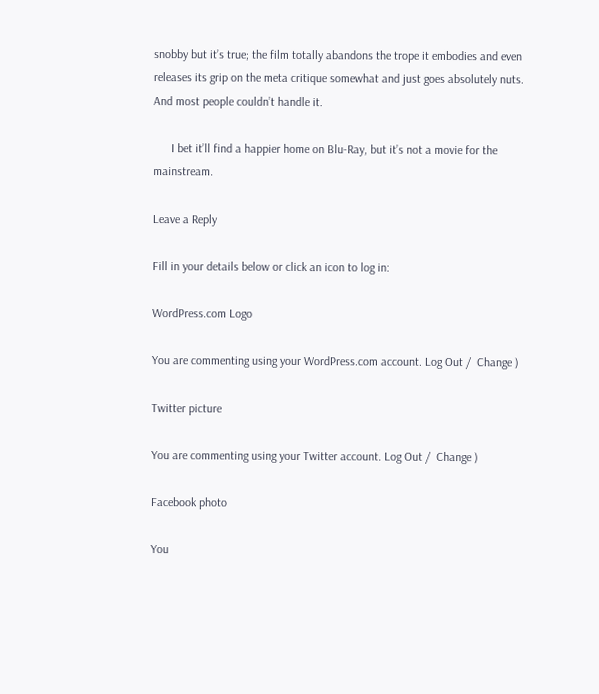snobby but it’s true; the film totally abandons the trope it embodies and even releases its grip on the meta critique somewhat and just goes absolutely nuts. And most people couldn’t handle it.

      I bet it’ll find a happier home on Blu-Ray, but it’s not a movie for the mainstream.

Leave a Reply

Fill in your details below or click an icon to log in:

WordPress.com Logo

You are commenting using your WordPress.com account. Log Out /  Change )

Twitter picture

You are commenting using your Twitter account. Log Out /  Change )

Facebook photo

You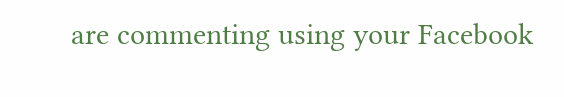are commenting using your Facebook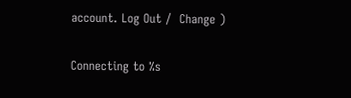account. Log Out /  Change )

Connecting to %s